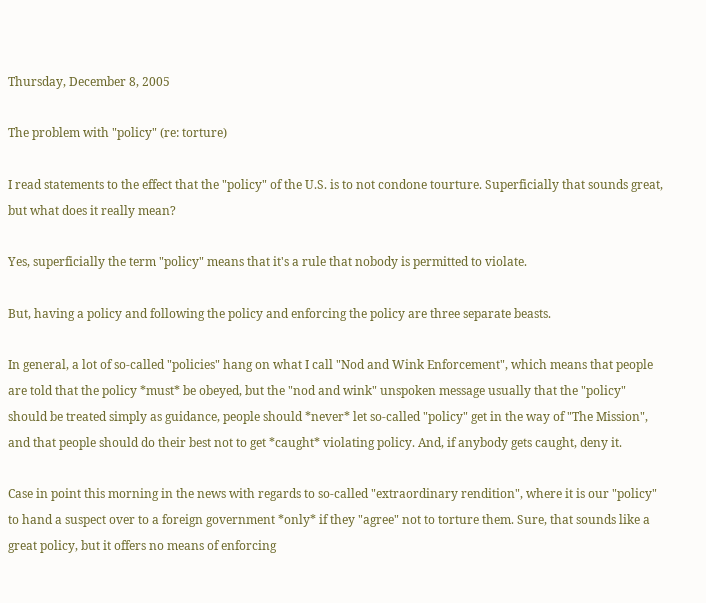Thursday, December 8, 2005

The problem with "policy" (re: torture)

I read statements to the effect that the "policy" of the U.S. is to not condone tourture. Superficially that sounds great, but what does it really mean?

Yes, superficially the term "policy" means that it's a rule that nobody is permitted to violate.

But, having a policy and following the policy and enforcing the policy are three separate beasts.

In general, a lot of so-called "policies" hang on what I call "Nod and Wink Enforcement", which means that people are told that the policy *must* be obeyed, but the "nod and wink" unspoken message usually that the "policy" should be treated simply as guidance, people should *never* let so-called "policy" get in the way of "The Mission", and that people should do their best not to get *caught* violating policy. And, if anybody gets caught, deny it.

Case in point this morning in the news with regards to so-called "extraordinary rendition", where it is our "policy" to hand a suspect over to a foreign government *only* if they "agree" not to torture them. Sure, that sounds like a great policy, but it offers no means of enforcing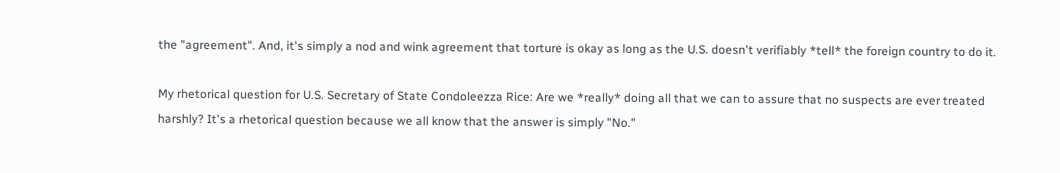the "agreement". And, it's simply a nod and wink agreement that torture is okay as long as the U.S. doesn't verifiably *tell* the foreign country to do it.

My rhetorical question for U.S. Secretary of State Condoleezza Rice: Are we *really* doing all that we can to assure that no suspects are ever treated harshly? It's a rhetorical question because we all know that the answer is simply "No."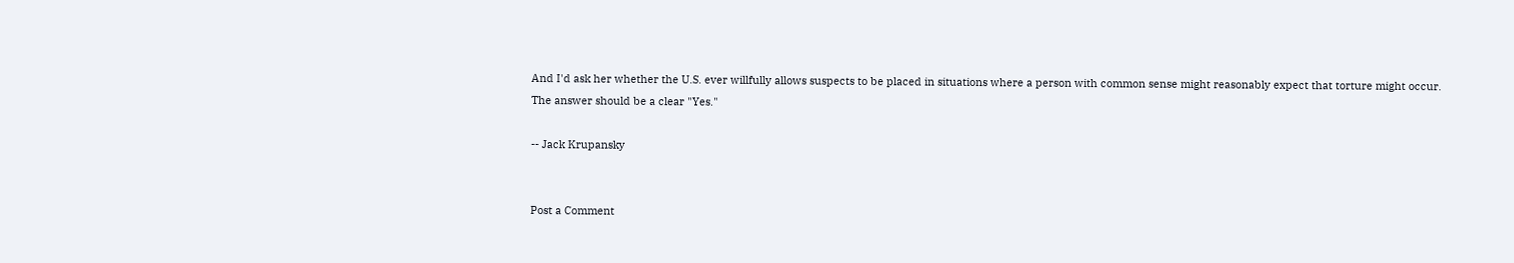And I'd ask her whether the U.S. ever willfully allows suspects to be placed in situations where a person with common sense might reasonably expect that torture might occur. The answer should be a clear "Yes."

-- Jack Krupansky


Post a Comment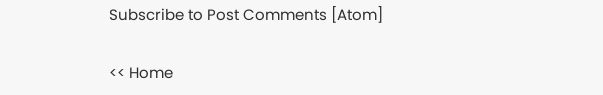Subscribe to Post Comments [Atom]

<< Home